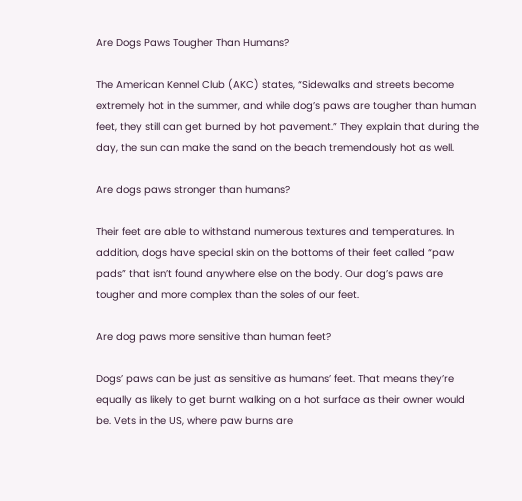Are Dogs Paws Tougher Than Humans?

The American Kennel Club (AKC) states, “Sidewalks and streets become extremely hot in the summer, and while dog’s paws are tougher than human feet, they still can get burned by hot pavement.” They explain that during the day, the sun can make the sand on the beach tremendously hot as well.

Are dogs paws stronger than humans?

Their feet are able to withstand numerous textures and temperatures. In addition, dogs have special skin on the bottoms of their feet called “paw pads” that isn’t found anywhere else on the body. Our dog’s paws are tougher and more complex than the soles of our feet.

Are dog paws more sensitive than human feet?

Dogs’ paws can be just as sensitive as humans’ feet. That means they’re equally as likely to get burnt walking on a hot surface as their owner would be. Vets in the US, where paw burns are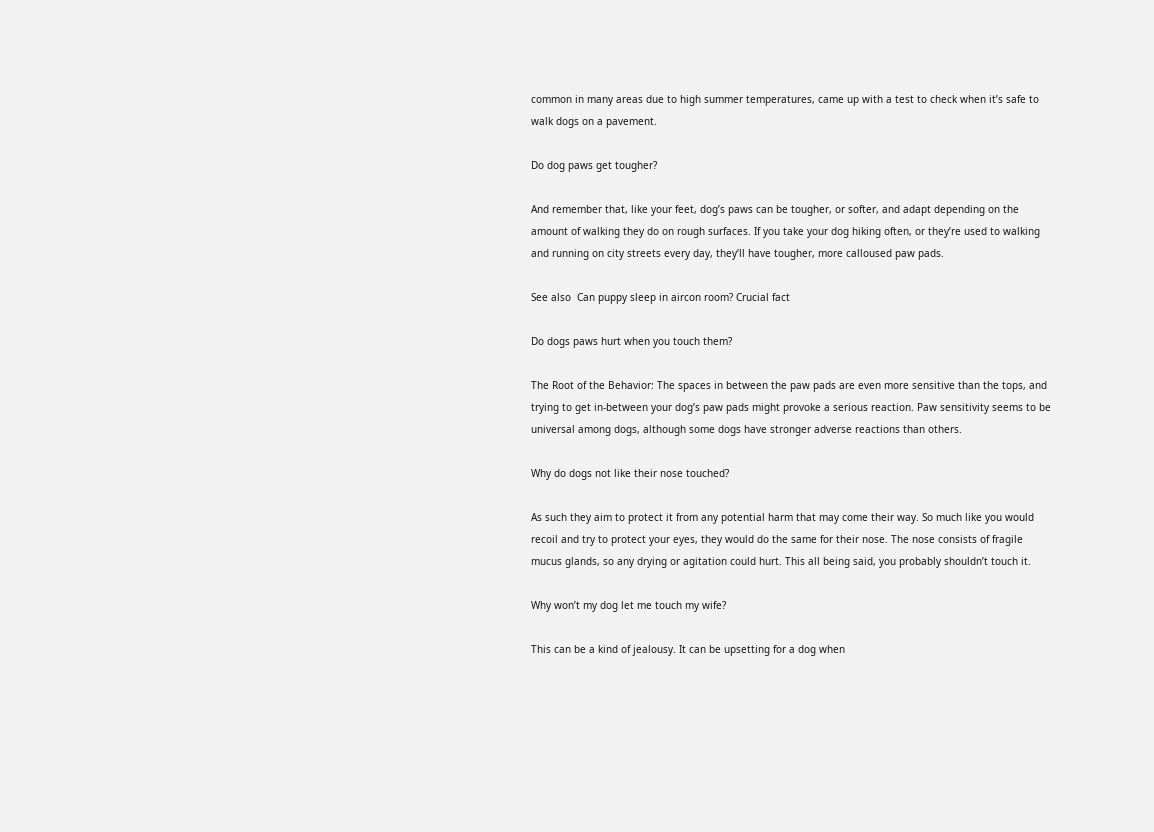common in many areas due to high summer temperatures, came up with a test to check when it’s safe to walk dogs on a pavement.

Do dog paws get tougher?

And remember that, like your feet, dog’s paws can be tougher, or softer, and adapt depending on the amount of walking they do on rough surfaces. If you take your dog hiking often, or they’re used to walking and running on city streets every day, they’ll have tougher, more calloused paw pads.

See also  Can puppy sleep in aircon room? Crucial fact

Do dogs paws hurt when you touch them?

The Root of the Behavior: The spaces in between the paw pads are even more sensitive than the tops, and trying to get in-between your dog’s paw pads might provoke a serious reaction. Paw sensitivity seems to be universal among dogs, although some dogs have stronger adverse reactions than others.

Why do dogs not like their nose touched?

As such they aim to protect it from any potential harm that may come their way. So much like you would recoil and try to protect your eyes, they would do the same for their nose. The nose consists of fragile mucus glands, so any drying or agitation could hurt. This all being said, you probably shouldn’t touch it.

Why won’t my dog let me touch my wife?

This can be a kind of jealousy. It can be upsetting for a dog when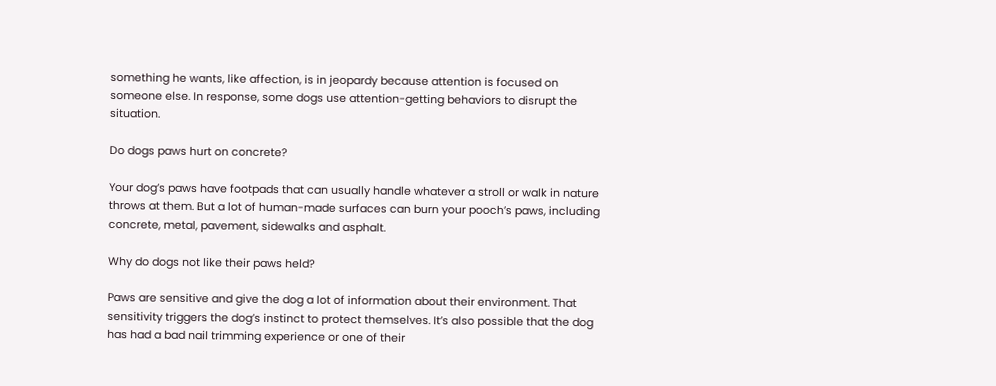something he wants, like affection, is in jeopardy because attention is focused on someone else. In response, some dogs use attention-getting behaviors to disrupt the situation.

Do dogs paws hurt on concrete?

Your dog’s paws have footpads that can usually handle whatever a stroll or walk in nature throws at them. But a lot of human-made surfaces can burn your pooch’s paws, including concrete, metal, pavement, sidewalks and asphalt.

Why do dogs not like their paws held?

Paws are sensitive and give the dog a lot of information about their environment. That sensitivity triggers the dog’s instinct to protect themselves. It’s also possible that the dog has had a bad nail trimming experience or one of their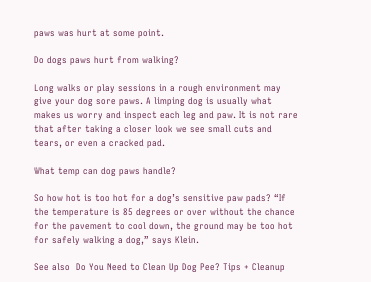paws was hurt at some point.

Do dogs paws hurt from walking?

Long walks or play sessions in a rough environment may give your dog sore paws. A limping dog is usually what makes us worry and inspect each leg and paw. It is not rare that after taking a closer look we see small cuts and tears, or even a cracked pad.

What temp can dog paws handle?

So how hot is too hot for a dog’s sensitive paw pads? “If the temperature is 85 degrees or over without the chance for the pavement to cool down, the ground may be too hot for safely walking a dog,” says Klein.

See also  Do You Need to Clean Up Dog Pee? Tips + Cleanup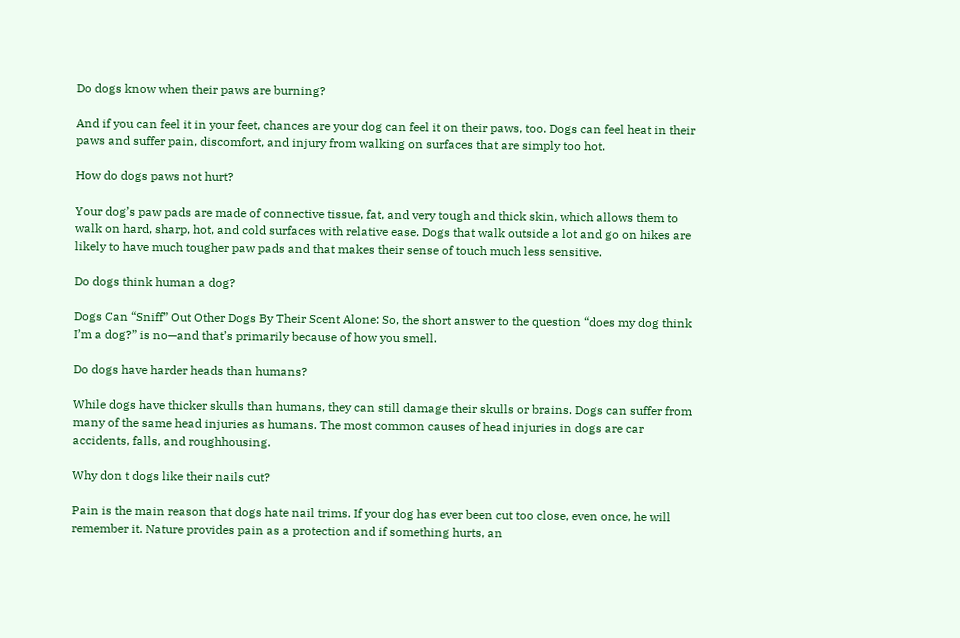Do dogs know when their paws are burning?

And if you can feel it in your feet, chances are your dog can feel it on their paws, too. Dogs can feel heat in their paws and suffer pain, discomfort, and injury from walking on surfaces that are simply too hot.

How do dogs paws not hurt?

Your dog’s paw pads are made of connective tissue, fat, and very tough and thick skin, which allows them to walk on hard, sharp, hot, and cold surfaces with relative ease. Dogs that walk outside a lot and go on hikes are likely to have much tougher paw pads and that makes their sense of touch much less sensitive.

Do dogs think human a dog?

Dogs Can “Sniff” Out Other Dogs By Their Scent Alone: So, the short answer to the question “does my dog think I’m a dog?” is no—and that’s primarily because of how you smell.

Do dogs have harder heads than humans?

While dogs have thicker skulls than humans, they can still damage their skulls or brains. Dogs can suffer from many of the same head injuries as humans. The most common causes of head injuries in dogs are car accidents, falls, and roughhousing.

Why don t dogs like their nails cut?

Pain is the main reason that dogs hate nail trims. If your dog has ever been cut too close, even once, he will remember it. Nature provides pain as a protection and if something hurts, an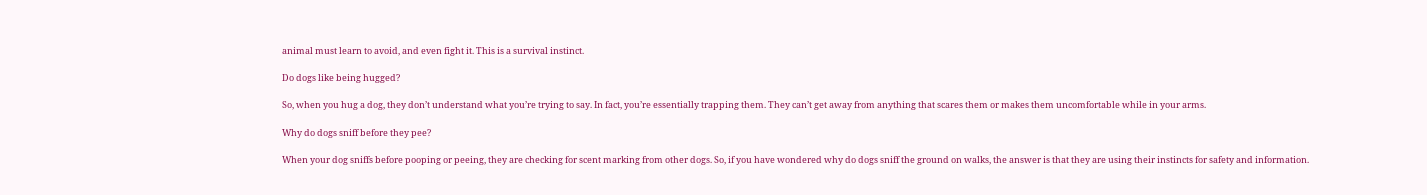animal must learn to avoid, and even fight it. This is a survival instinct.

Do dogs like being hugged?

So, when you hug a dog, they don’t understand what you’re trying to say. In fact, you’re essentially trapping them. They can’t get away from anything that scares them or makes them uncomfortable while in your arms.

Why do dogs sniff before they pee?

When your dog sniffs before pooping or peeing, they are checking for scent marking from other dogs. So, if you have wondered why do dogs sniff the ground on walks, the answer is that they are using their instincts for safety and information.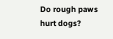Do rough paws hurt dogs?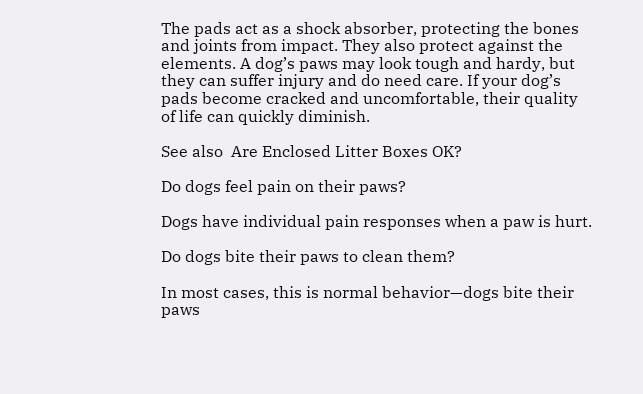The pads act as a shock absorber, protecting the bones and joints from impact. They also protect against the elements. A dog’s paws may look tough and hardy, but they can suffer injury and do need care. If your dog’s pads become cracked and uncomfortable, their quality of life can quickly diminish.

See also  Are Enclosed Litter Boxes OK?

Do dogs feel pain on their paws?

Dogs have individual pain responses when a paw is hurt.

Do dogs bite their paws to clean them?

In most cases, this is normal behavior—dogs bite their paws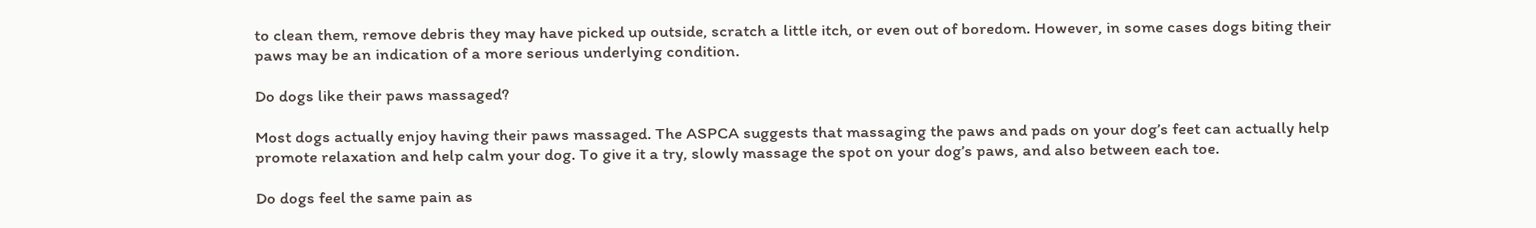to clean them, remove debris they may have picked up outside, scratch a little itch, or even out of boredom. However, in some cases dogs biting their paws may be an indication of a more serious underlying condition.

Do dogs like their paws massaged?

Most dogs actually enjoy having their paws massaged. The ASPCA suggests that massaging the paws and pads on your dog’s feet can actually help promote relaxation and help calm your dog. To give it a try, slowly massage the spot on your dog’s paws, and also between each toe.

Do dogs feel the same pain as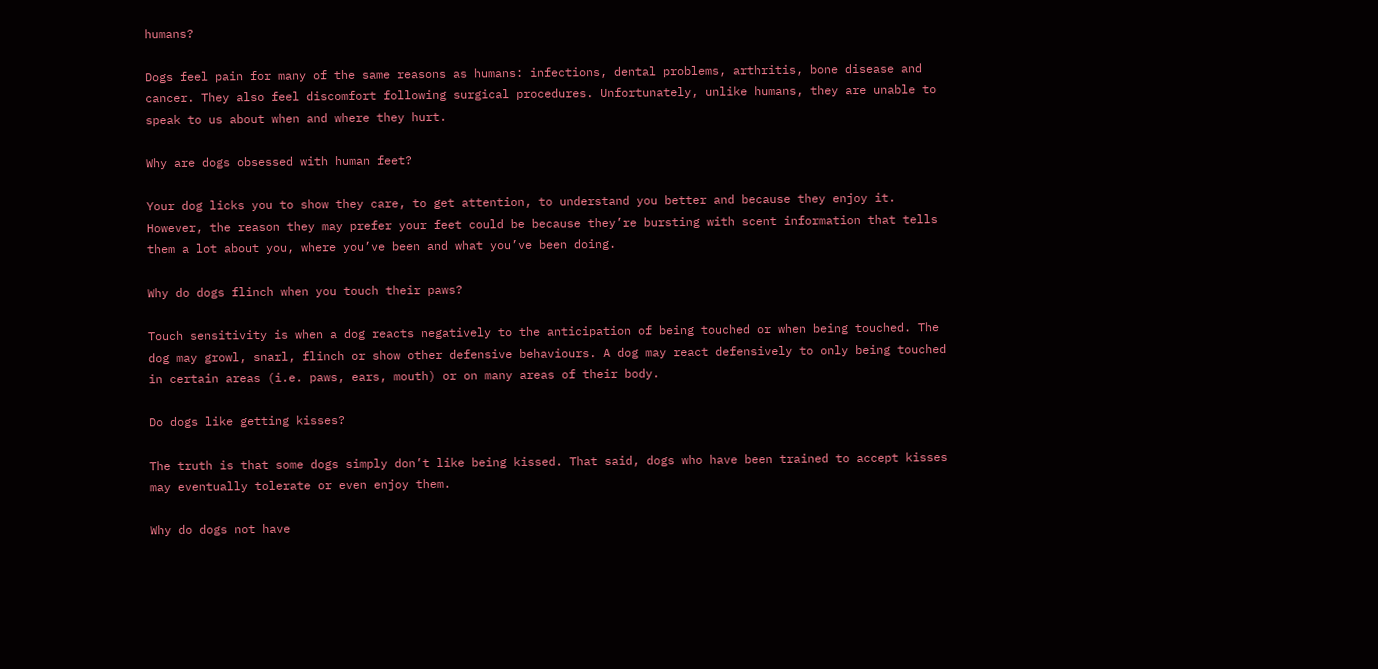humans?

Dogs feel pain for many of the same reasons as humans: infections, dental problems, arthritis, bone disease and cancer. They also feel discomfort following surgical procedures. Unfortunately, unlike humans, they are unable to speak to us about when and where they hurt.

Why are dogs obsessed with human feet?

Your dog licks you to show they care, to get attention, to understand you better and because they enjoy it. However, the reason they may prefer your feet could be because they’re bursting with scent information that tells them a lot about you, where you’ve been and what you’ve been doing.

Why do dogs flinch when you touch their paws?

Touch sensitivity is when a dog reacts negatively to the anticipation of being touched or when being touched. The dog may growl, snarl, flinch or show other defensive behaviours. A dog may react defensively to only being touched in certain areas (i.e. paws, ears, mouth) or on many areas of their body.

Do dogs like getting kisses?

The truth is that some dogs simply don’t like being kissed. That said, dogs who have been trained to accept kisses may eventually tolerate or even enjoy them.

Why do dogs not have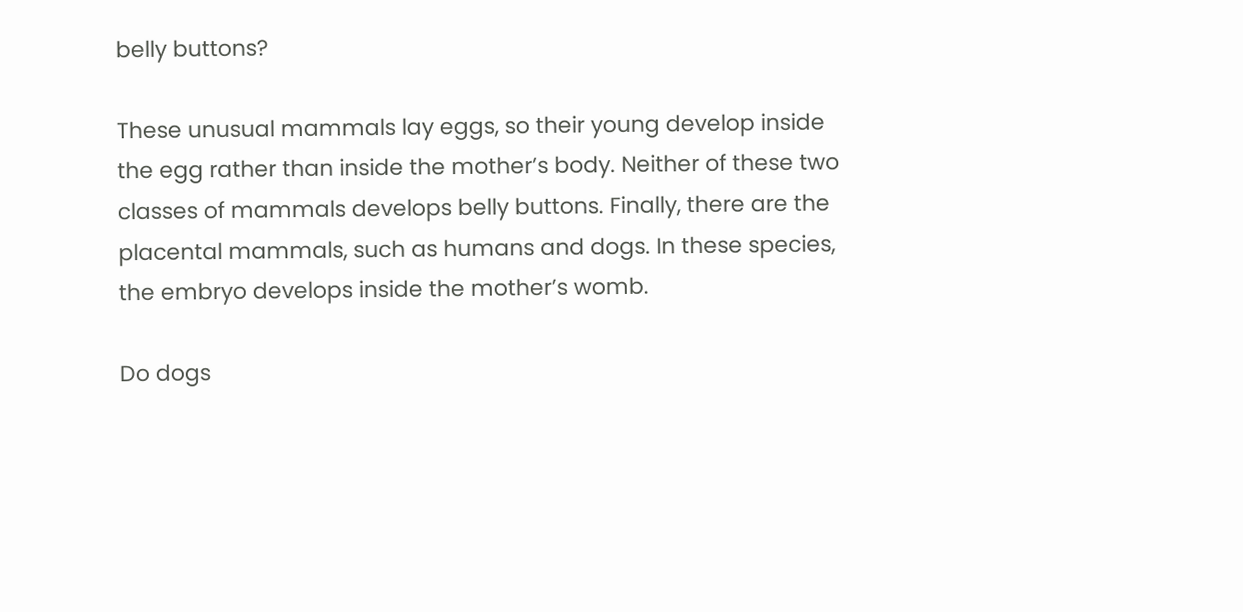belly buttons?

These unusual mammals lay eggs, so their young develop inside the egg rather than inside the mother’s body. Neither of these two classes of mammals develops belly buttons. Finally, there are the placental mammals, such as humans and dogs. In these species, the embryo develops inside the mother’s womb.

Do dogs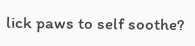lick paws to self soothe?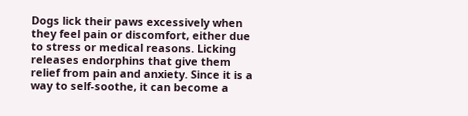Dogs lick their paws excessively when they feel pain or discomfort, either due to stress or medical reasons. Licking releases endorphins that give them relief from pain and anxiety. Since it is a way to self-soothe, it can become a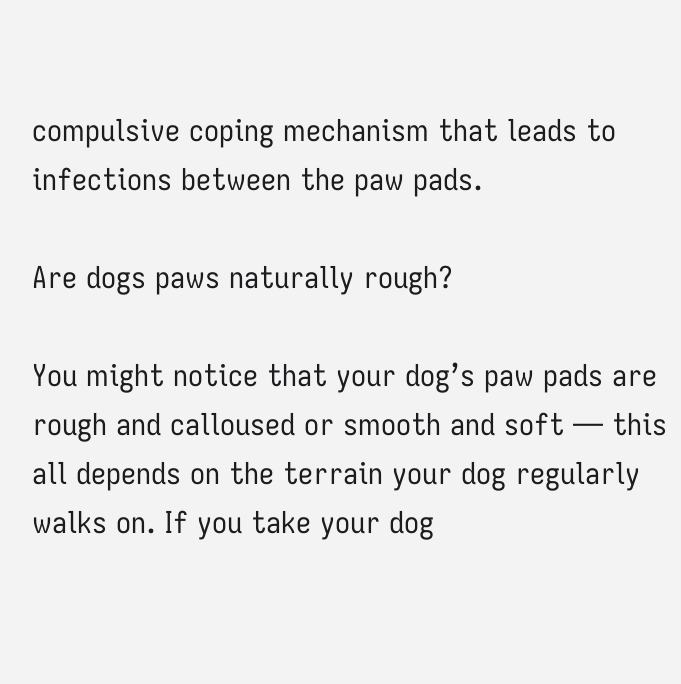compulsive coping mechanism that leads to infections between the paw pads.

Are dogs paws naturally rough?

You might notice that your dog’s paw pads are rough and calloused or smooth and soft — this all depends on the terrain your dog regularly walks on. If you take your dog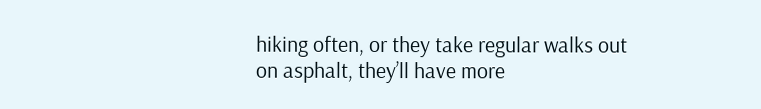hiking often, or they take regular walks out on asphalt, they’ll have more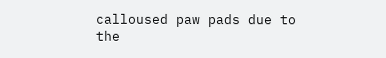calloused paw pads due to the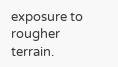exposure to rougher terrain.